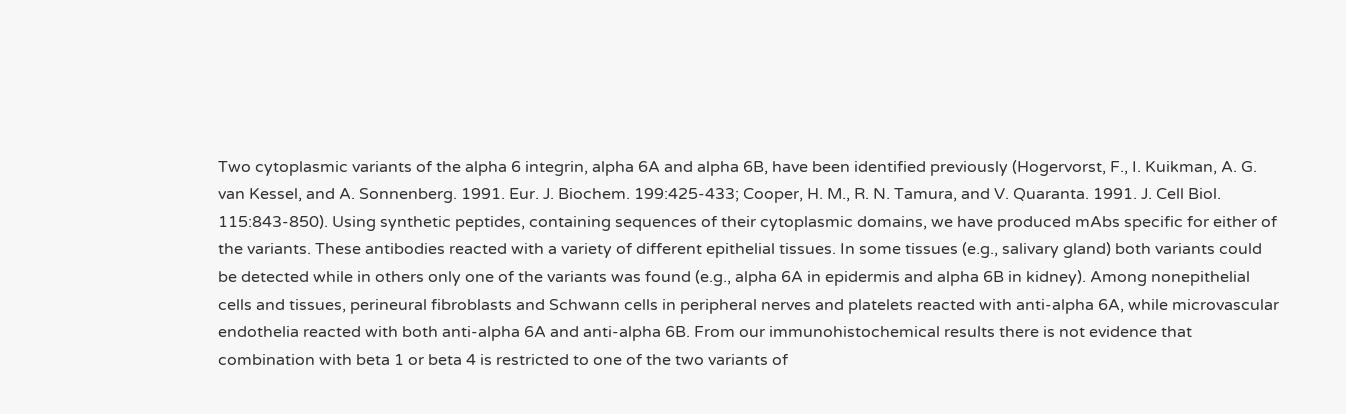Two cytoplasmic variants of the alpha 6 integrin, alpha 6A and alpha 6B, have been identified previously (Hogervorst, F., I. Kuikman, A. G. van Kessel, and A. Sonnenberg. 1991. Eur. J. Biochem. 199:425-433; Cooper, H. M., R. N. Tamura, and V. Quaranta. 1991. J. Cell Biol. 115:843-850). Using synthetic peptides, containing sequences of their cytoplasmic domains, we have produced mAbs specific for either of the variants. These antibodies reacted with a variety of different epithelial tissues. In some tissues (e.g., salivary gland) both variants could be detected while in others only one of the variants was found (e.g., alpha 6A in epidermis and alpha 6B in kidney). Among nonepithelial cells and tissues, perineural fibroblasts and Schwann cells in peripheral nerves and platelets reacted with anti-alpha 6A, while microvascular endothelia reacted with both anti-alpha 6A and anti-alpha 6B. From our immunohistochemical results there is not evidence that combination with beta 1 or beta 4 is restricted to one of the two variants of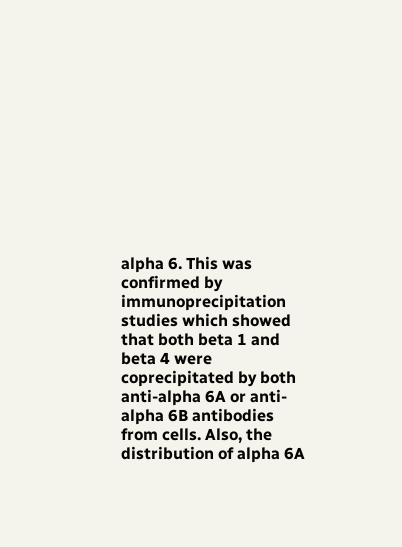alpha 6. This was confirmed by immunoprecipitation studies which showed that both beta 1 and beta 4 were coprecipitated by both anti-alpha 6A or anti-alpha 6B antibodies from cells. Also, the distribution of alpha 6A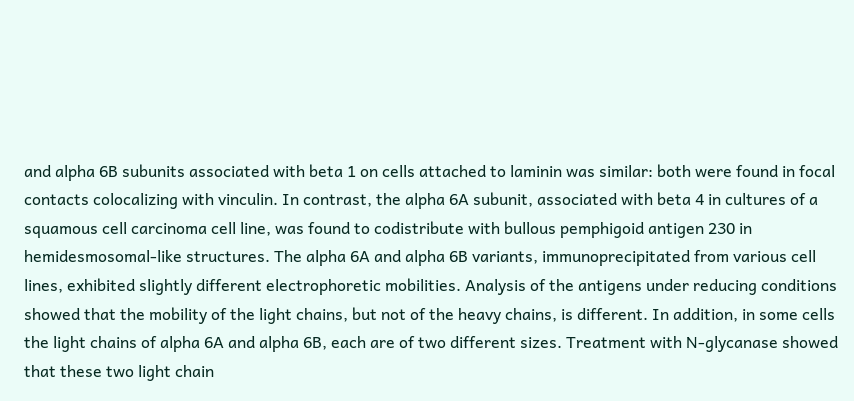and alpha 6B subunits associated with beta 1 on cells attached to laminin was similar: both were found in focal contacts colocalizing with vinculin. In contrast, the alpha 6A subunit, associated with beta 4 in cultures of a squamous cell carcinoma cell line, was found to codistribute with bullous pemphigoid antigen 230 in hemidesmosomal-like structures. The alpha 6A and alpha 6B variants, immunoprecipitated from various cell lines, exhibited slightly different electrophoretic mobilities. Analysis of the antigens under reducing conditions showed that the mobility of the light chains, but not of the heavy chains, is different. In addition, in some cells the light chains of alpha 6A and alpha 6B, each are of two different sizes. Treatment with N-glycanase showed that these two light chain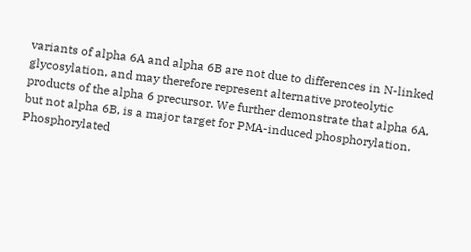variants of alpha 6A and alpha 6B are not due to differences in N-linked glycosylation, and may therefore represent alternative proteolytic products of the alpha 6 precursor. We further demonstrate that alpha 6A, but not alpha 6B, is a major target for PMA-induced phosphorylation. Phosphorylated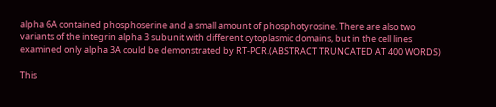alpha 6A contained phosphoserine and a small amount of phosphotyrosine. There are also two variants of the integrin alpha 3 subunit with different cytoplasmic domains, but in the cell lines examined only alpha 3A could be demonstrated by RT-PCR.(ABSTRACT TRUNCATED AT 400 WORDS)

This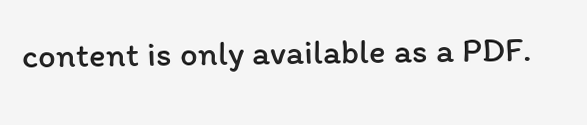content is only available as a PDF.